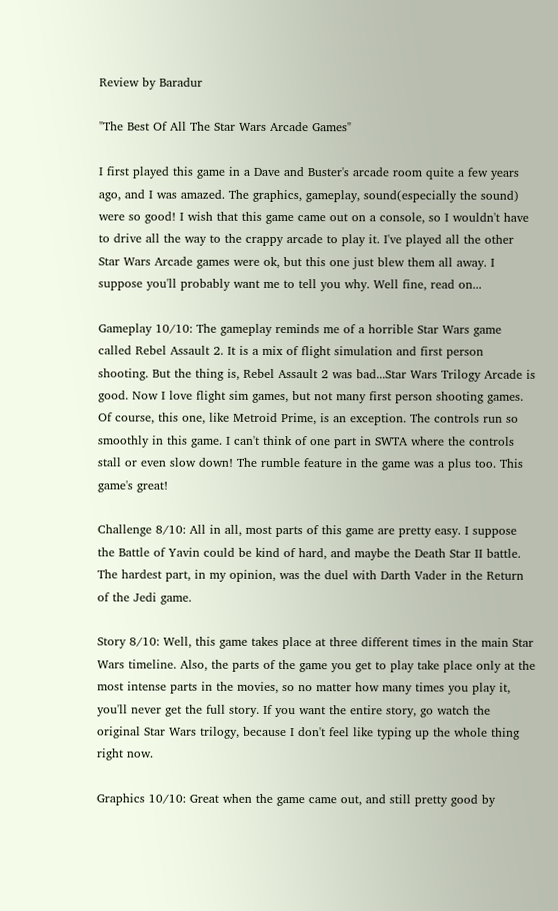Review by Baradur

"The Best Of All The Star Wars Arcade Games"

I first played this game in a Dave and Buster's arcade room quite a few years ago, and I was amazed. The graphics, gameplay, sound(especially the sound) were so good! I wish that this game came out on a console, so I wouldn't have to drive all the way to the crappy arcade to play it. I've played all the other Star Wars Arcade games were ok, but this one just blew them all away. I suppose you'll probably want me to tell you why. Well fine, read on...

Gameplay 10/10: The gameplay reminds me of a horrible Star Wars game called Rebel Assault 2. It is a mix of flight simulation and first person shooting. But the thing is, Rebel Assault 2 was bad...Star Wars Trilogy Arcade is good. Now I love flight sim games, but not many first person shooting games. Of course, this one, like Metroid Prime, is an exception. The controls run so smoothly in this game. I can't think of one part in SWTA where the controls stall or even slow down! The rumble feature in the game was a plus too. This game's great!

Challenge 8/10: All in all, most parts of this game are pretty easy. I suppose the Battle of Yavin could be kind of hard, and maybe the Death Star II battle. The hardest part, in my opinion, was the duel with Darth Vader in the Return of the Jedi game.

Story 8/10: Well, this game takes place at three different times in the main Star Wars timeline. Also, the parts of the game you get to play take place only at the most intense parts in the movies, so no matter how many times you play it, you'll never get the full story. If you want the entire story, go watch the original Star Wars trilogy, because I don't feel like typing up the whole thing right now.

Graphics 10/10: Great when the game came out, and still pretty good by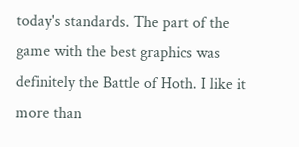today's standards. The part of the game with the best graphics was definitely the Battle of Hoth. I like it more than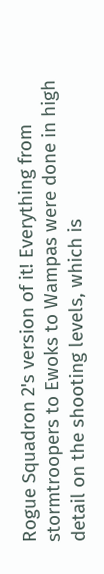Rogue Squadron 2's version of it! Everything from stormtroopers to Ewoks to Wampas were done in high detail on the shooting levels, which is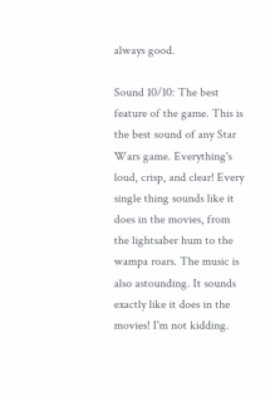always good.

Sound 10/10: The best feature of the game. This is the best sound of any Star Wars game. Everything's loud, crisp, and clear! Every single thing sounds like it does in the movies, from the lightsaber hum to the wampa roars. The music is also astounding. It sounds exactly like it does in the movies! I'm not kidding.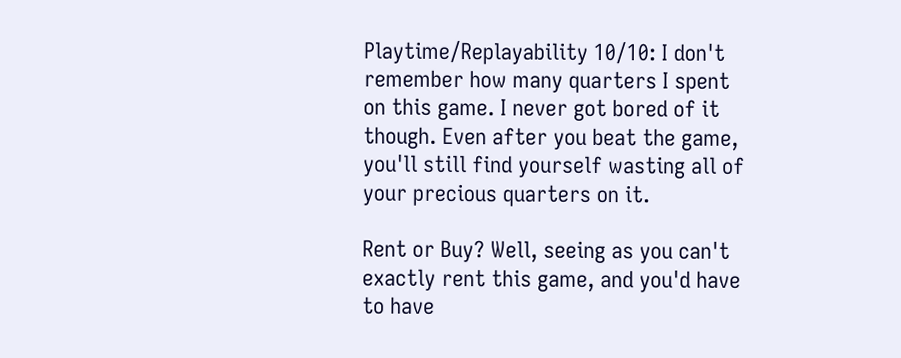Playtime/Replayability 10/10: I don't remember how many quarters I spent on this game. I never got bored of it though. Even after you beat the game, you'll still find yourself wasting all of your precious quarters on it.

Rent or Buy? Well, seeing as you can't exactly rent this game, and you'd have to have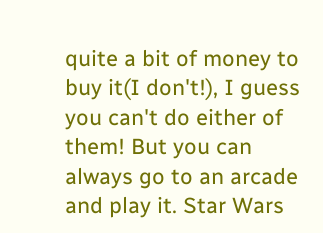quite a bit of money to buy it(I don't!), I guess you can't do either of them! But you can always go to an arcade and play it. Star Wars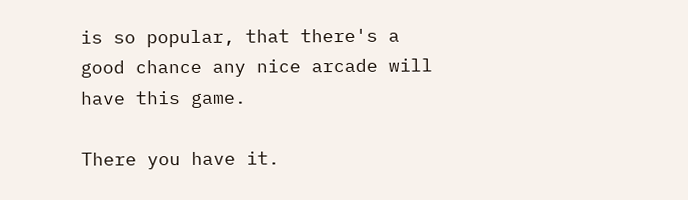is so popular, that there's a good chance any nice arcade will have this game.

There you have it.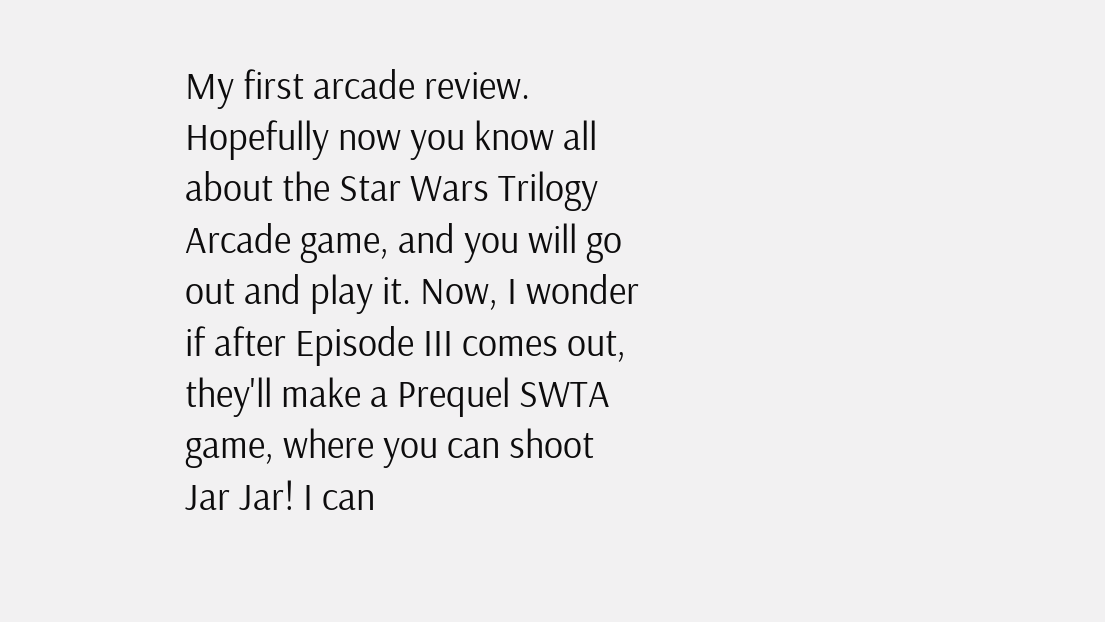My first arcade review. Hopefully now you know all about the Star Wars Trilogy Arcade game, and you will go out and play it. Now, I wonder if after Episode III comes out, they'll make a Prequel SWTA game, where you can shoot Jar Jar! I can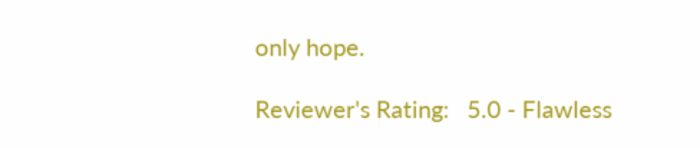only hope.

Reviewer's Rating:   5.0 - Flawless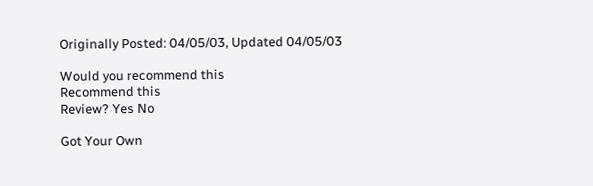Originally Posted: 04/05/03, Updated 04/05/03

Would you recommend this
Recommend this
Review? Yes No

Got Your Own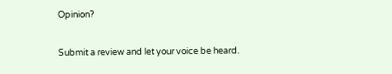Opinion?

Submit a review and let your voice be heard.